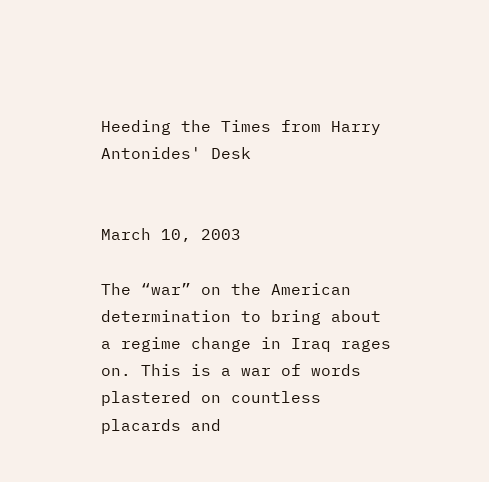Heeding the Times from Harry Antonides' Desk


March 10, 2003

The “war” on the American determination to bring about a regime change in Iraq rages on. This is a war of words plastered on countless placards and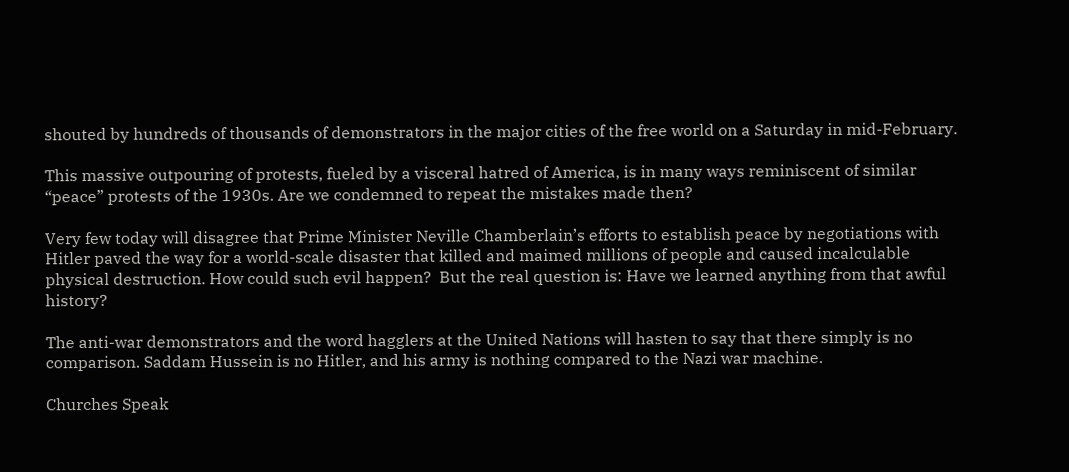shouted by hundreds of thousands of demonstrators in the major cities of the free world on a Saturday in mid-February.

This massive outpouring of protests, fueled by a visceral hatred of America, is in many ways reminiscent of similar “peace” protests of the 1930s. Are we condemned to repeat the mistakes made then?

Very few today will disagree that Prime Minister Neville Chamberlain’s efforts to establish peace by negotiations with Hitler paved the way for a world-scale disaster that killed and maimed millions of people and caused incalculable physical destruction. How could such evil happen?  But the real question is: Have we learned anything from that awful history?

The anti-war demonstrators and the word hagglers at the United Nations will hasten to say that there simply is no comparison. Saddam Hussein is no Hitler, and his army is nothing compared to the Nazi war machine.

Churches Speak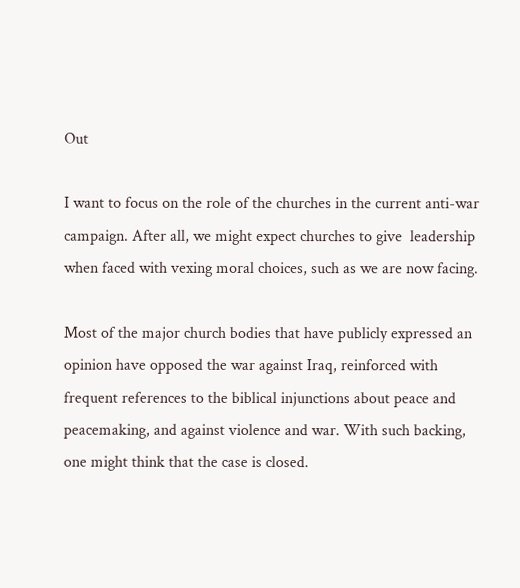Out

I want to focus on the role of the churches in the current anti-war campaign. After all, we might expect churches to give  leadership when faced with vexing moral choices, such as we are now facing.

Most of the major church bodies that have publicly expressed an opinion have opposed the war against Iraq, reinforced with frequent references to the biblical injunctions about peace and peacemaking, and against violence and war. With such backing, one might think that the case is closed.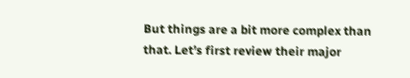But things are a bit more complex than that. Let’s first review their major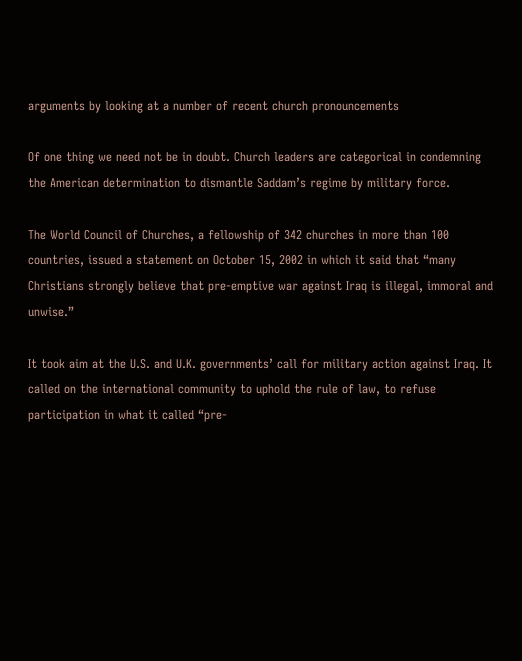arguments by looking at a number of recent church pronouncements

Of one thing we need not be in doubt. Church leaders are categorical in condemning the American determination to dismantle Saddam’s regime by military force.

The World Council of Churches, a fellowship of 342 churches in more than 100 countries, issued a statement on October 15, 2002 in which it said that “many Christians strongly believe that pre-emptive war against Iraq is illegal, immoral and unwise.”

It took aim at the U.S. and U.K. governments’ call for military action against Iraq. It called on the international community to uphold the rule of law, to refuse participation in what it called “pre-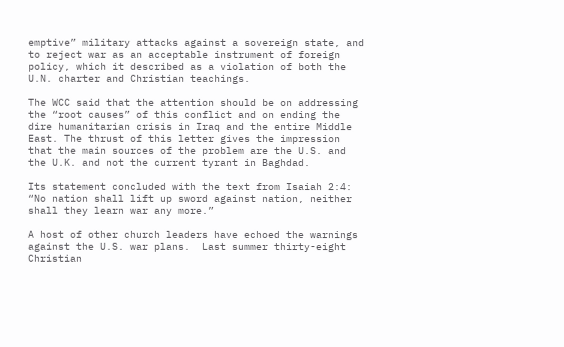emptive” military attacks against a sovereign state, and to reject war as an acceptable instrument of foreign policy, which it described as a violation of both the U.N. charter and Christian teachings.

The WCC said that the attention should be on addressing the “root causes” of this conflict and on ending the dire humanitarian crisis in Iraq and the entire Middle East. The thrust of this letter gives the impression that the main sources of the problem are the U.S. and the U.K. and not the current tyrant in Baghdad.

Its statement concluded with the text from Isaiah 2:4: “No nation shall lift up sword against nation, neither shall they learn war any more.”

A host of other church leaders have echoed the warnings against the U.S. war plans.  Last summer thirty-eight Christian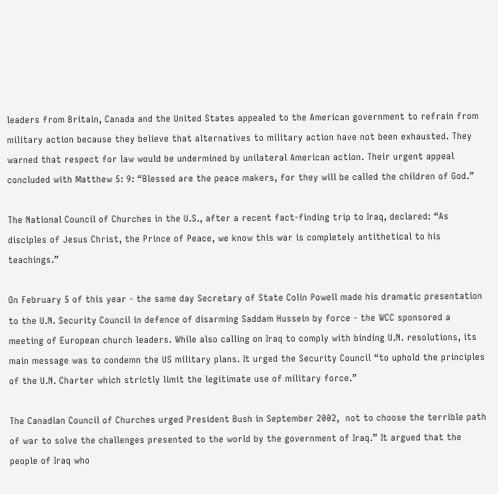leaders from Britain, Canada and the United States appealed to the American government to refrain from military action because they believe that alternatives to military action have not been exhausted. They warned that respect for law would be undermined by unilateral American action. Their urgent appeal concluded with Matthew 5: 9: “Blessed are the peace makers, for they will be called the children of God.”

The National Council of Churches in the U.S., after a recent fact-finding trip to Iraq, declared: “As disciples of Jesus Christ, the Prince of Peace, we know this war is completely antithetical to his teachings.”

On February 5 of this year - the same day Secretary of State Colin Powell made his dramatic presentation to the U.N. Security Council in defence of disarming Saddam Hussein by force - the WCC sponsored a meeting of European church leaders. While also calling on Iraq to comply with binding U.N. resolutions, its main message was to condemn the US military plans. It urged the Security Council “to uphold the principles of the U.N. Charter which strictly limit the legitimate use of military force.”

The Canadian Council of Churches urged President Bush in September 2002,  not to choose the terrible path of war to solve the challenges presented to the world by the government of Iraq.” It argued that the people of Iraq who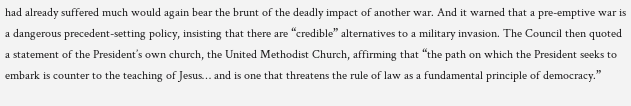had already suffered much would again bear the brunt of the deadly impact of another war. And it warned that a pre-emptive war is a dangerous precedent-setting policy, insisting that there are “credible” alternatives to a military invasion. The Council then quoted a statement of the President’s own church, the United Methodist Church, affirming that “the path on which the President seeks to embark is counter to the teaching of Jesus… and is one that threatens the rule of law as a fundamental principle of democracy.”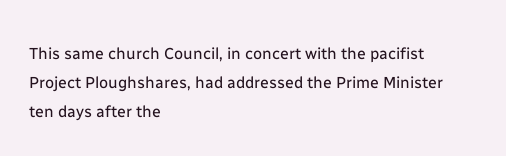This same church Council, in concert with the pacifist Project Ploughshares, had addressed the Prime Minister ten days after the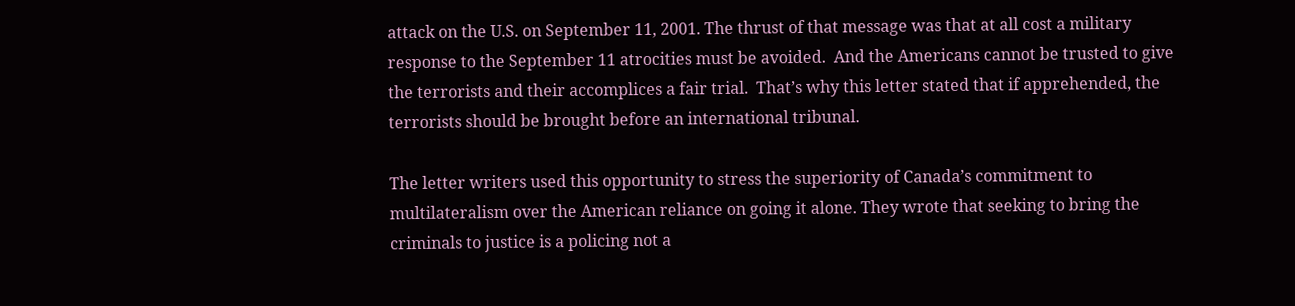attack on the U.S. on September 11, 2001. The thrust of that message was that at all cost a military response to the September 11 atrocities must be avoided.  And the Americans cannot be trusted to give the terrorists and their accomplices a fair trial.  That’s why this letter stated that if apprehended, the terrorists should be brought before an international tribunal.

The letter writers used this opportunity to stress the superiority of Canada’s commitment to multilateralism over the American reliance on going it alone. They wrote that seeking to bring the criminals to justice is a policing not a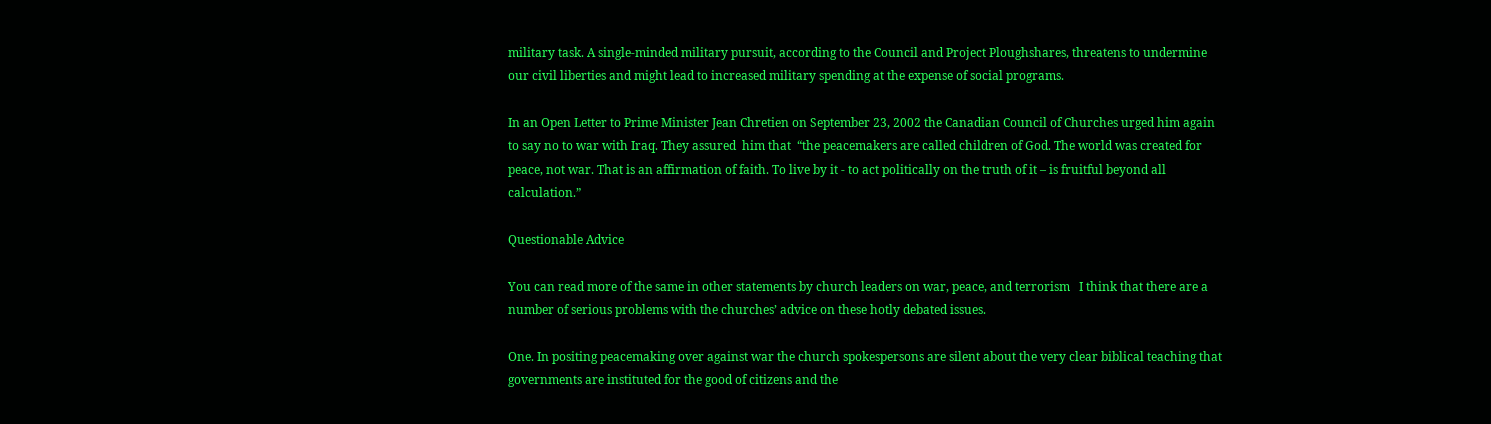military task. A single-minded military pursuit, according to the Council and Project Ploughshares, threatens to undermine our civil liberties and might lead to increased military spending at the expense of social programs.

In an Open Letter to Prime Minister Jean Chretien on September 23, 2002 the Canadian Council of Churches urged him again to say no to war with Iraq. They assured  him that  “the peacemakers are called children of God. The world was created for peace, not war. That is an affirmation of faith. To live by it - to act politically on the truth of it – is fruitful beyond all calculation.”

Questionable Advice

You can read more of the same in other statements by church leaders on war, peace, and terrorism   I think that there are a number of serious problems with the churches’ advice on these hotly debated issues.

One. In positing peacemaking over against war the church spokespersons are silent about the very clear biblical teaching that governments are instituted for the good of citizens and the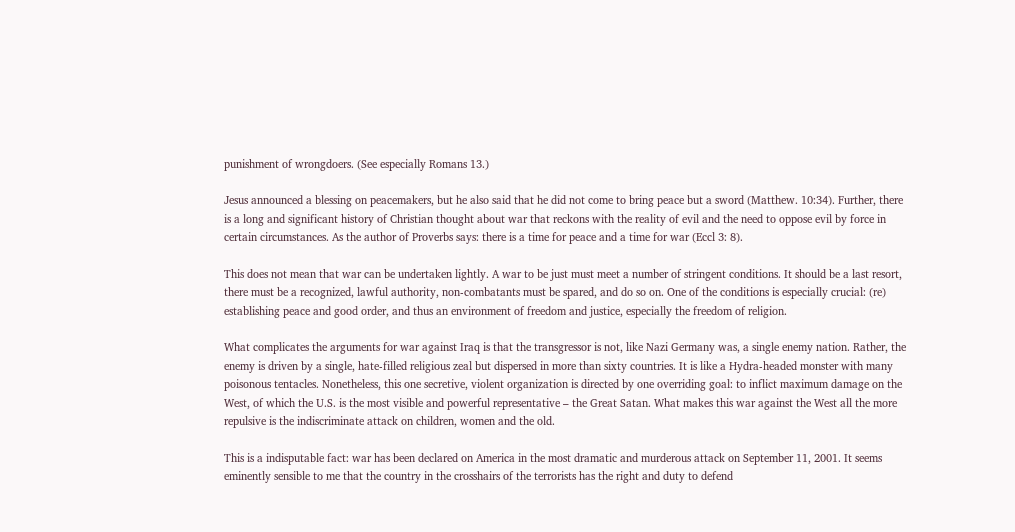punishment of wrongdoers. (See especially Romans 13.)

Jesus announced a blessing on peacemakers, but he also said that he did not come to bring peace but a sword (Matthew. 10:34). Further, there is a long and significant history of Christian thought about war that reckons with the reality of evil and the need to oppose evil by force in certain circumstances. As the author of Proverbs says: there is a time for peace and a time for war (Eccl 3: 8).

This does not mean that war can be undertaken lightly. A war to be just must meet a number of stringent conditions. It should be a last resort, there must be a recognized, lawful authority, non-combatants must be spared, and do so on. One of the conditions is especially crucial: (re) establishing peace and good order, and thus an environment of freedom and justice, especially the freedom of religion.

What complicates the arguments for war against Iraq is that the transgressor is not, like Nazi Germany was, a single enemy nation. Rather, the enemy is driven by a single, hate-filled religious zeal but dispersed in more than sixty countries. It is like a Hydra-headed monster with many poisonous tentacles. Nonetheless, this one secretive, violent organization is directed by one overriding goal: to inflict maximum damage on the West, of which the U.S. is the most visible and powerful representative – the Great Satan. What makes this war against the West all the more repulsive is the indiscriminate attack on children, women and the old.

This is a indisputable fact: war has been declared on America in the most dramatic and murderous attack on September 11, 2001. It seems eminently sensible to me that the country in the crosshairs of the terrorists has the right and duty to defend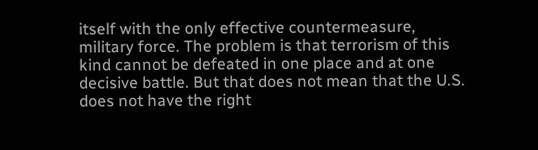itself with the only effective countermeasure, military force. The problem is that terrorism of this kind cannot be defeated in one place and at one decisive battle. But that does not mean that the U.S. does not have the right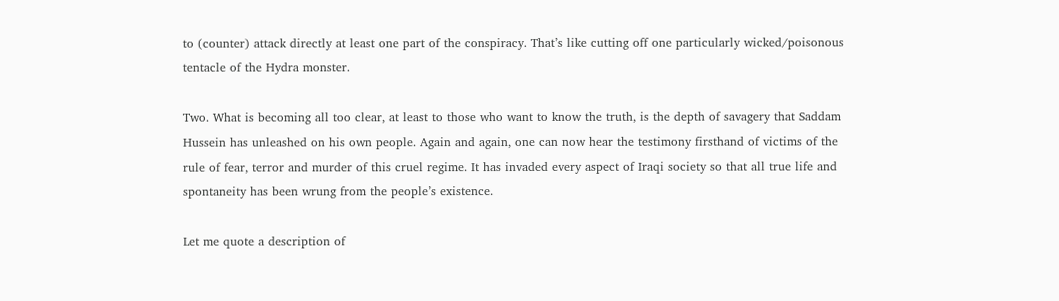to (counter) attack directly at least one part of the conspiracy. That’s like cutting off one particularly wicked/poisonous tentacle of the Hydra monster.

Two. What is becoming all too clear, at least to those who want to know the truth, is the depth of savagery that Saddam Hussein has unleashed on his own people. Again and again, one can now hear the testimony firsthand of victims of the rule of fear, terror and murder of this cruel regime. It has invaded every aspect of Iraqi society so that all true life and spontaneity has been wrung from the people’s existence.

Let me quote a description of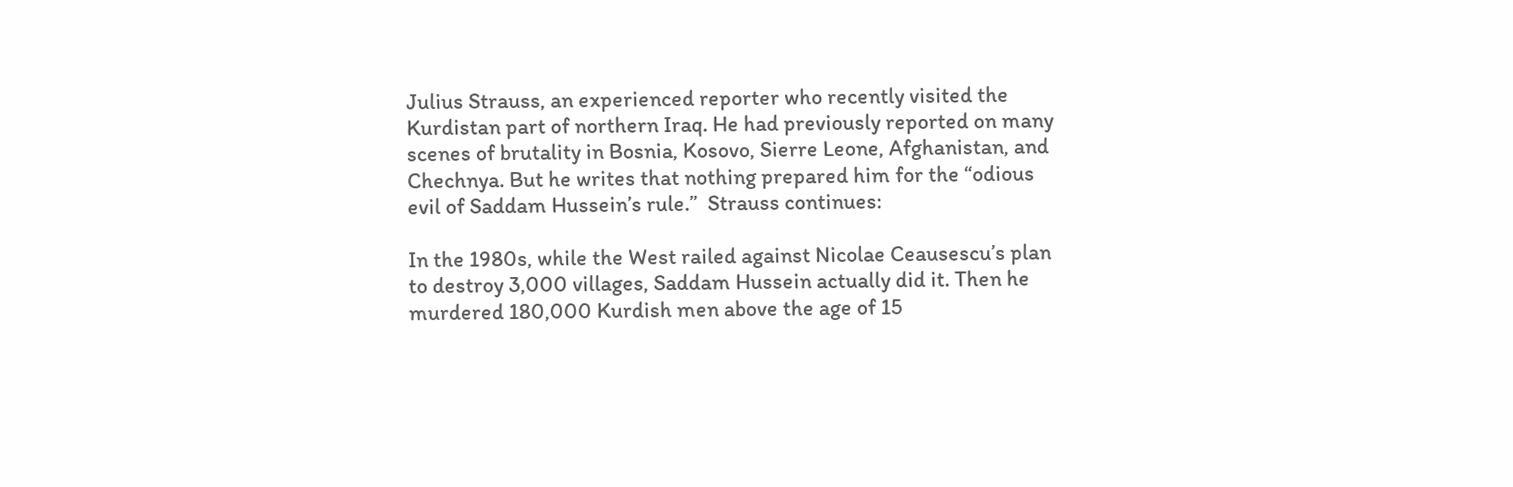Julius Strauss, an experienced reporter who recently visited the Kurdistan part of northern Iraq. He had previously reported on many scenes of brutality in Bosnia, Kosovo, Sierre Leone, Afghanistan, and Chechnya. But he writes that nothing prepared him for the “odious evil of Saddam Hussein’s rule.”  Strauss continues:

In the 1980s, while the West railed against Nicolae Ceausescu’s plan to destroy 3,000 villages, Saddam Hussein actually did it. Then he murdered 180,000 Kurdish men above the age of 15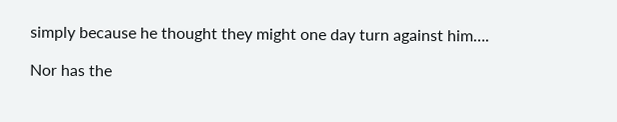simply because he thought they might one day turn against him….

Nor has the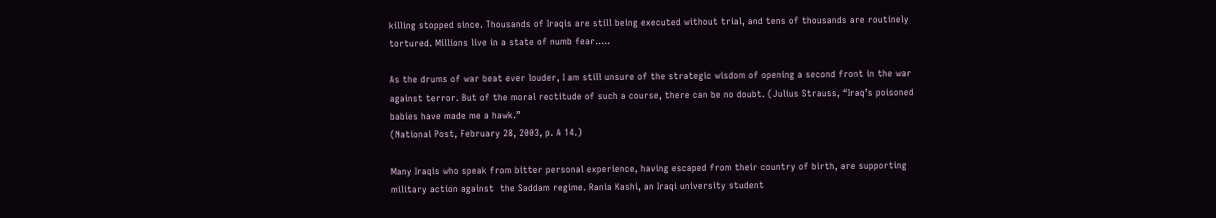killing stopped since. Thousands of Iraqis are still being executed without trial, and tens of thousands are routinely tortured. Millions live in a state of numb fear…..

As the drums of war beat ever louder, I am still unsure of the strategic wisdom of opening a second front in the war against terror. But of the moral rectitude of such a course, there can be no doubt. (Julius Strauss, “Iraq’s poisoned babies have made me a hawk.”
(National Post, February 28, 2003, p. A 14.)

Many Iraqis who speak from bitter personal experience, having escaped from their country of birth, are supporting military action against  the Saddam regime. Rania Kashi, an Iraqi university student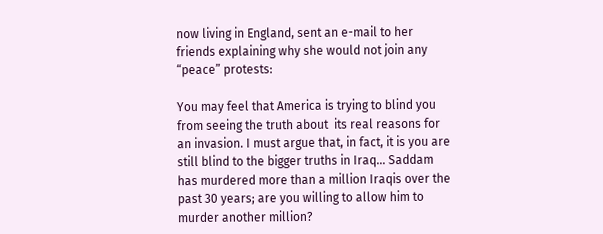now living in England, sent an e-mail to her friends explaining why she would not join any “peace” protests:

You may feel that America is trying to blind you from seeing the truth about  its real reasons for  an invasion. I must argue that, in fact, it is you are still blind to the bigger truths in Iraq… Saddam has murdered more than a million Iraqis over the past 30 years; are you willing to allow him to murder another million?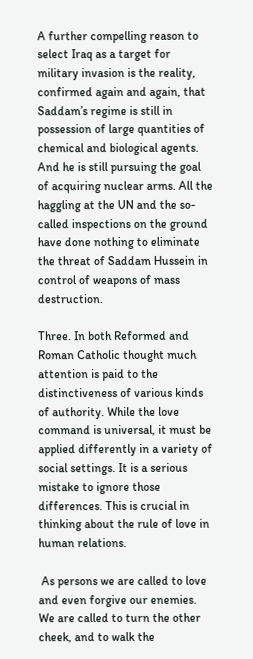A further compelling reason to select Iraq as a target for military invasion is the reality, confirmed again and again, that Saddam’s regime is still in possession of large quantities of chemical and biological agents. And he is still pursuing the goal of acquiring nuclear arms. All the haggling at the UN and the so-called inspections on the ground have done nothing to eliminate the threat of Saddam Hussein in control of weapons of mass destruction.

Three. In both Reformed and Roman Catholic thought much attention is paid to the distinctiveness of various kinds of authority. While the love command is universal, it must be applied differently in a variety of social settings. It is a serious mistake to ignore those differences. This is crucial in thinking about the rule of love in human relations.

 As persons we are called to love and even forgive our enemies. We are called to turn the other cheek, and to walk the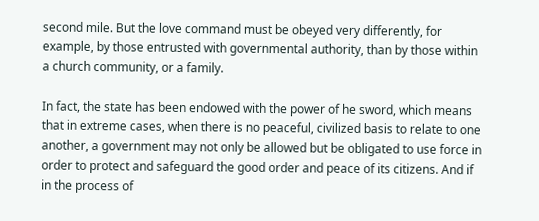second mile. But the love command must be obeyed very differently, for example, by those entrusted with governmental authority, than by those within a church community, or a family.

In fact, the state has been endowed with the power of he sword, which means that in extreme cases, when there is no peaceful, civilized basis to relate to one another, a government may not only be allowed but be obligated to use force in order to protect and safeguard the good order and peace of its citizens. And if in the process of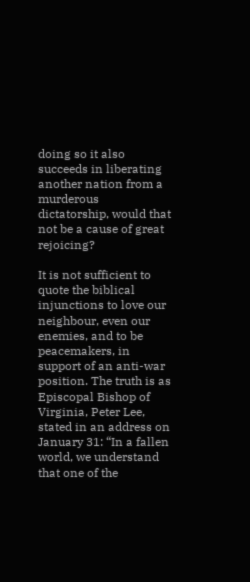doing so it also succeeds in liberating another nation from a murderous dictatorship, would that not be a cause of great rejoicing?

It is not sufficient to quote the biblical injunctions to love our neighbour, even our enemies, and to be peacemakers, in support of an anti-war position. The truth is as Episcopal Bishop of Virginia, Peter Lee, stated in an address on January 31: “In a fallen world, we understand that one of the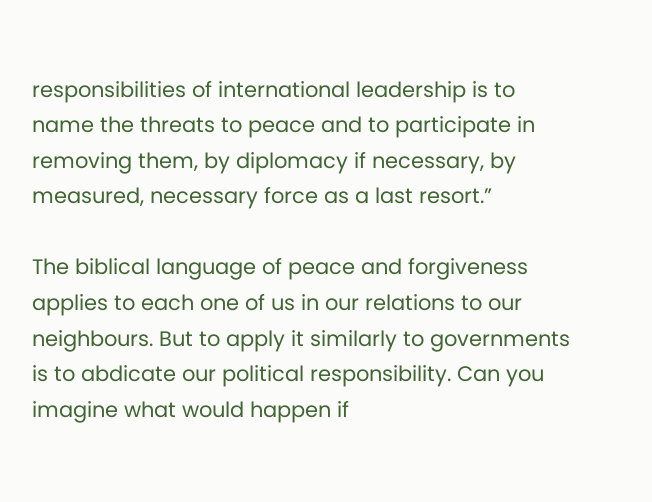responsibilities of international leadership is to name the threats to peace and to participate in removing them, by diplomacy if necessary, by measured, necessary force as a last resort.”

The biblical language of peace and forgiveness applies to each one of us in our relations to our neighbours. But to apply it similarly to governments is to abdicate our political responsibility. Can you imagine what would happen if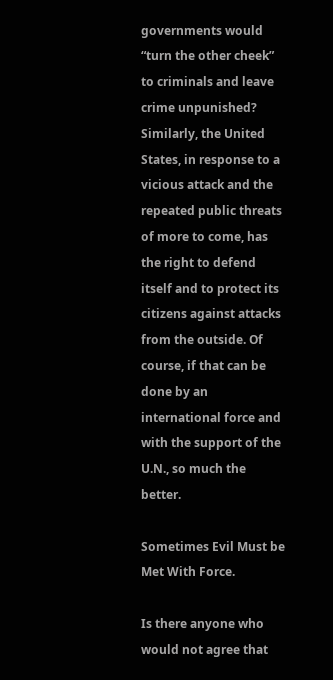governments would “turn the other cheek” to criminals and leave crime unpunished? Similarly, the United States, in response to a vicious attack and the repeated public threats of more to come, has the right to defend itself and to protect its citizens against attacks from the outside. Of course, if that can be done by an international force and with the support of the U.N., so much the better.

Sometimes Evil Must be Met With Force.

Is there anyone who would not agree that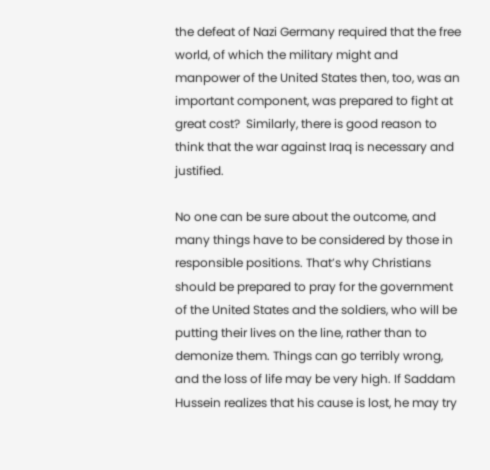the defeat of Nazi Germany required that the free world, of which the military might and manpower of the United States then, too, was an important component, was prepared to fight at great cost?  Similarly, there is good reason to think that the war against Iraq is necessary and justified.

No one can be sure about the outcome, and many things have to be considered by those in responsible positions. That’s why Christians should be prepared to pray for the government of the United States and the soldiers, who will be putting their lives on the line, rather than to demonize them. Things can go terribly wrong, and the loss of life may be very high. If Saddam Hussein realizes that his cause is lost, he may try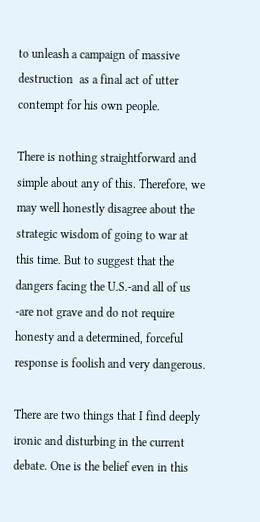to unleash a campaign of massive destruction  as a final act of utter contempt for his own people.

There is nothing straightforward and simple about any of this. Therefore, we may well honestly disagree about the strategic wisdom of going to war at this time. But to suggest that the dangers facing the U.S.-and all of us -are not grave and do not require honesty and a determined, forceful response is foolish and very dangerous.

There are two things that I find deeply ironic and disturbing in the current debate. One is the belief even in this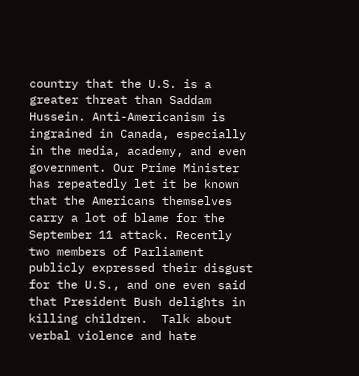country that the U.S. is a greater threat than Saddam Hussein. Anti-Americanism is ingrained in Canada, especially in the media, academy, and even government. Our Prime Minister has repeatedly let it be known that the Americans themselves carry a lot of blame for the September 11 attack. Recently two members of Parliament publicly expressed their disgust for the U.S., and one even said that President Bush delights in killing children.  Talk about verbal violence and hate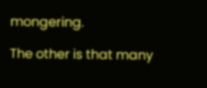mongering.

The other is that many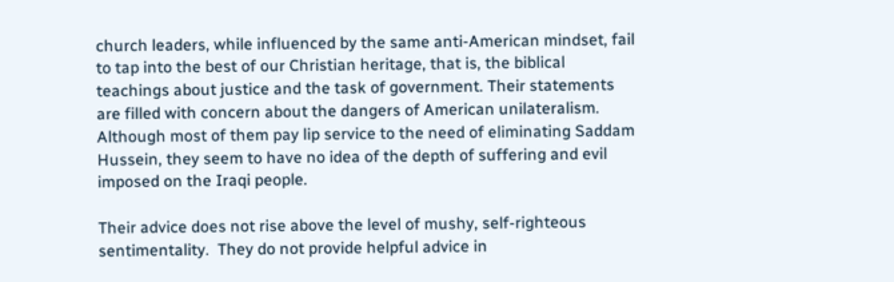church leaders, while influenced by the same anti-American mindset, fail to tap into the best of our Christian heritage, that is, the biblical teachings about justice and the task of government. Their statements are filled with concern about the dangers of American unilateralism. Although most of them pay lip service to the need of eliminating Saddam Hussein, they seem to have no idea of the depth of suffering and evil imposed on the Iraqi people.

Their advice does not rise above the level of mushy, self-righteous sentimentality.  They do not provide helpful advice in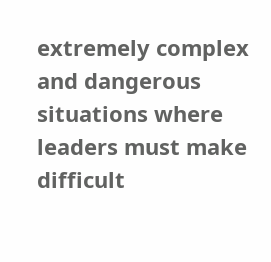extremely complex and dangerous situations where leaders must make difficult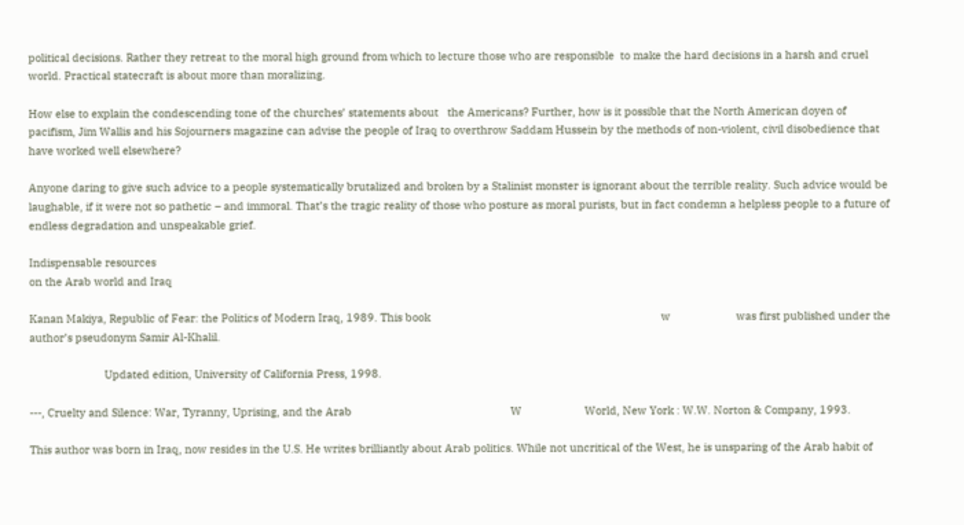political decisions. Rather they retreat to the moral high ground from which to lecture those who are responsible  to make the hard decisions in a harsh and cruel world. Practical statecraft is about more than moralizing.

How else to explain the condescending tone of the churches’ statements about   the Americans? Further, how is it possible that the North American doyen of pacifism, Jim Wallis and his Sojourners magazine can advise the people of Iraq to overthrow Saddam Hussein by the methods of non-violent, civil disobedience that have worked well elsewhere?

Anyone daring to give such advice to a people systematically brutalized and broken by a Stalinist monster is ignorant about the terrible reality. Such advice would be laughable, if it were not so pathetic – and immoral. That’s the tragic reality of those who posture as moral purists, but in fact condemn a helpless people to a future of endless degradation and unspeakable grief.

Indispensable resources
on the Arab world and Iraq

Kanan Makiya, Republic of Fear: the Politics of Modern Iraq, 1989. This book                                                                             w                      was first published under the author’s pseudonym Samir Al-Khalil.

                         Updated edition, University of California Press, 1998.

---, Cruelty and Silence: War, Tyranny, Uprising, and the Arab                                                     W                     World, New York : W.W. Norton & Company, 1993.

This author was born in Iraq, now resides in the U.S. He writes brilliantly about Arab politics. While not uncritical of the West, he is unsparing of the Arab habit of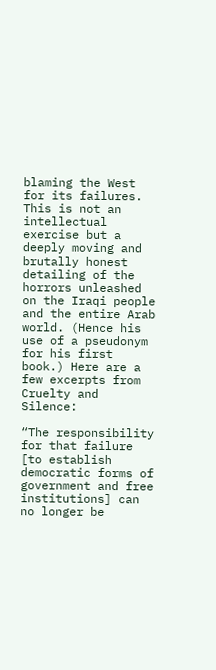blaming the West for its failures. This is not an intellectual exercise but a deeply moving and brutally honest detailing of the horrors unleashed on the Iraqi people and the entire Arab world. (Hence his use of a pseudonym for his first book.) Here are a few excerpts from Cruelty and Silence:

“The responsibility for that failure [to establish democratic forms of government and free institutions] can no longer be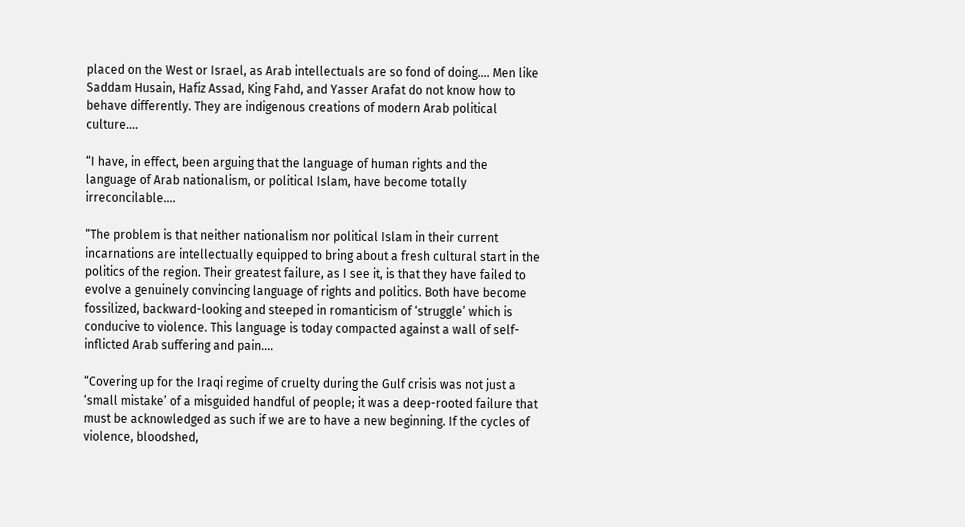placed on the West or Israel, as Arab intellectuals are so fond of doing…. Men like Saddam Husain, Hafiz Assad, King Fahd, and Yasser Arafat do not know how to behave differently. They are indigenous creations of modern Arab political culture….

“I have, in effect, been arguing that the language of human rights and the language of Arab nationalism, or political Islam, have become totally irreconcilable….

“The problem is that neither nationalism nor political Islam in their current incarnations are intellectually equipped to bring about a fresh cultural start in the politics of the region. Their greatest failure, as I see it, is that they have failed to evolve a genuinely convincing language of rights and politics. Both have become fossilized, backward-looking and steeped in romanticism of ‘struggle’ which is conducive to violence. This language is today compacted against a wall of self-inflicted Arab suffering and pain….

“Covering up for the Iraqi regime of cruelty during the Gulf crisis was not just a ‘small mistake’ of a misguided handful of people; it was a deep-rooted failure that must be acknowledged as such if we are to have a new beginning. If the cycles of violence, bloodshed,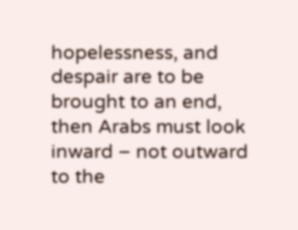hopelessness, and despair are to be brought to an end, then Arabs must look inward – not outward to the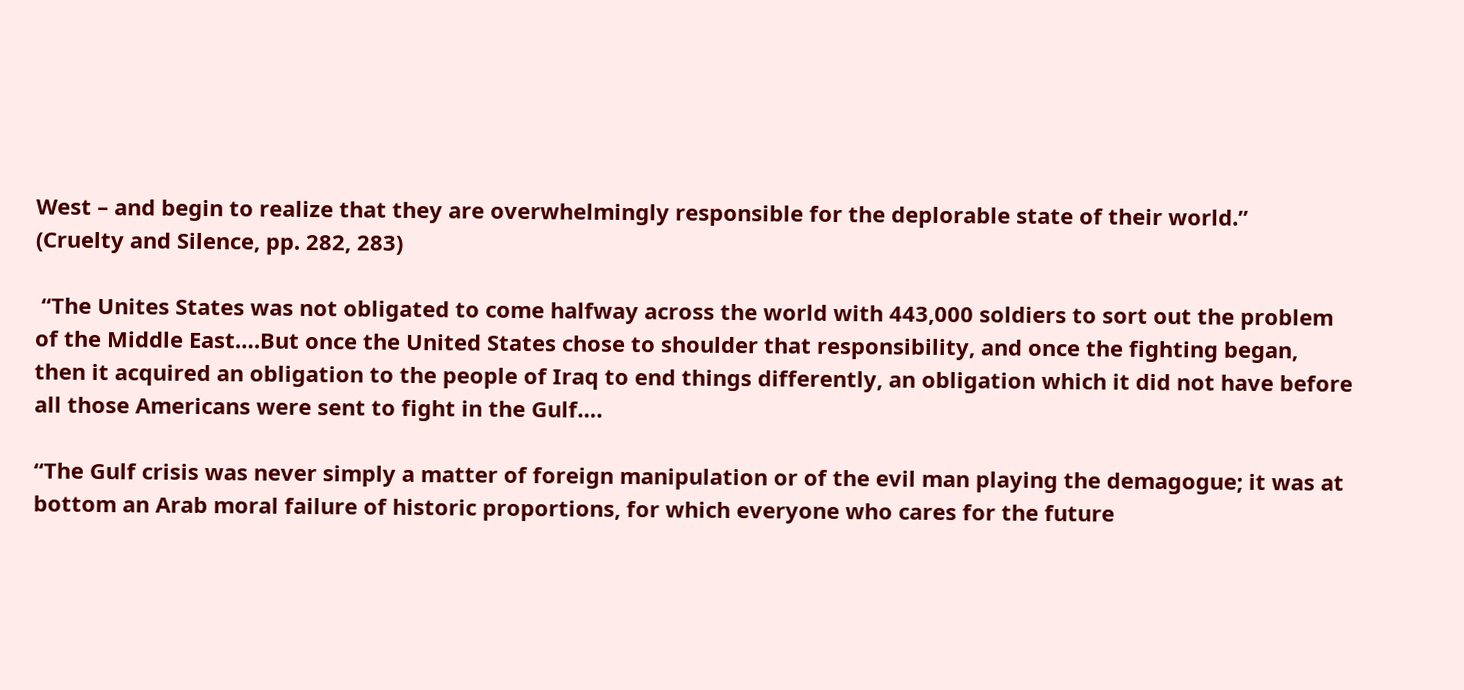West – and begin to realize that they are overwhelmingly responsible for the deplorable state of their world.”
(Cruelty and Silence, pp. 282, 283)

 “The Unites States was not obligated to come halfway across the world with 443,000 soldiers to sort out the problem of the Middle East….But once the United States chose to shoulder that responsibility, and once the fighting began, then it acquired an obligation to the people of Iraq to end things differently, an obligation which it did not have before all those Americans were sent to fight in the Gulf….

“The Gulf crisis was never simply a matter of foreign manipulation or of the evil man playing the demagogue; it was at bottom an Arab moral failure of historic proportions, for which everyone who cares for the future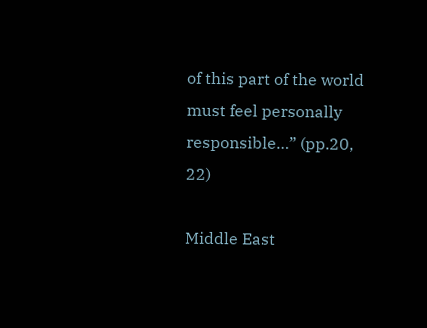of this part of the world must feel personally responsible…” (pp.20, 22)

Middle East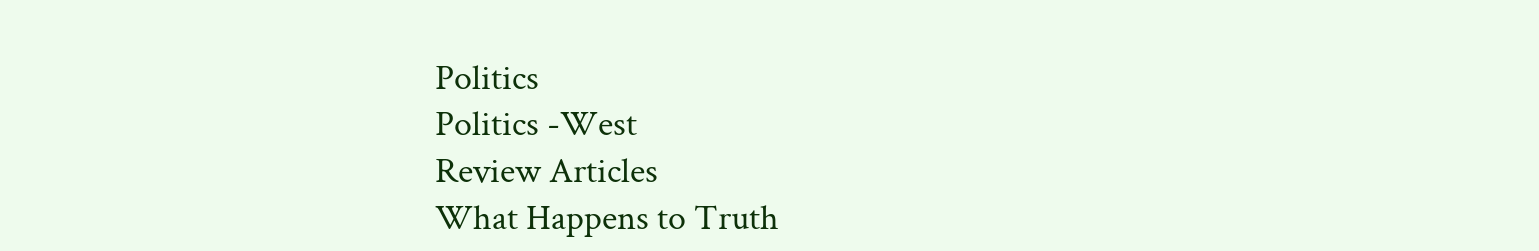Politics
Politics -West
Review Articles
What Happens to Truth